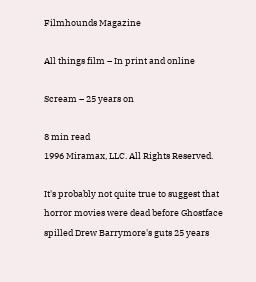Filmhounds Magazine

All things film – In print and online

Scream – 25 years on

8 min read
1996 Miramax, LLC. All Rights Reserved.

It's probably not quite true to suggest that horror movies were dead before Ghostface spilled Drew Barrymore's guts 25 years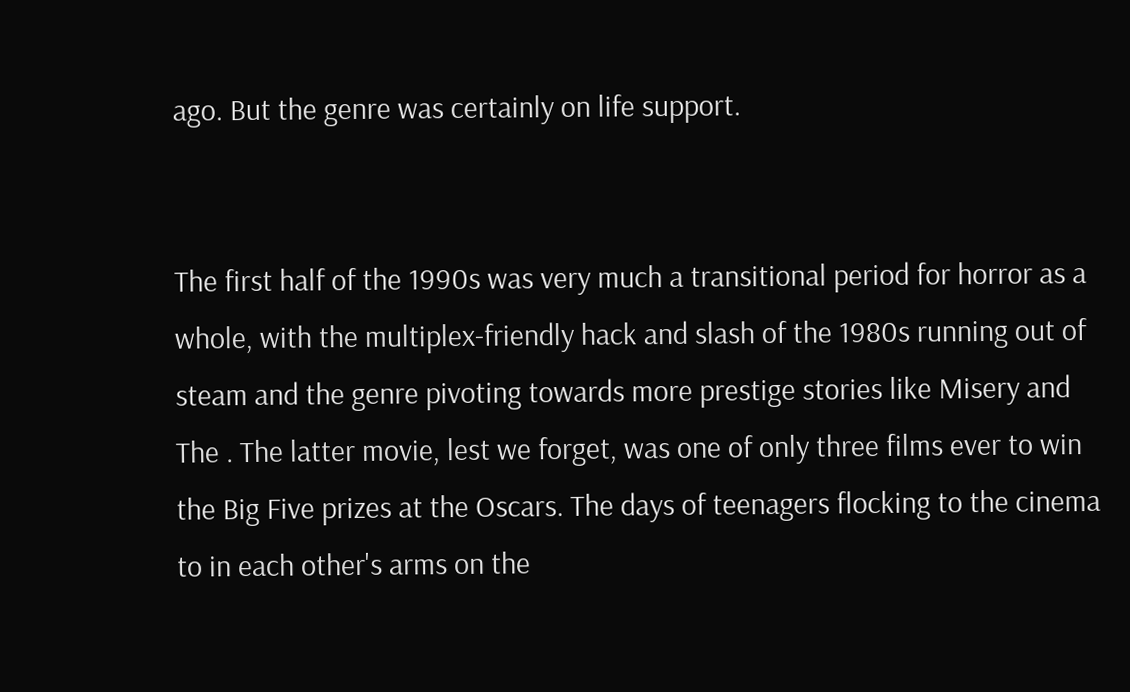ago. But the genre was certainly on life support.


The first half of the 1990s was very much a transitional period for horror as a whole, with the multiplex-friendly hack and slash of the 1980s running out of steam and the genre pivoting towards more prestige stories like Misery and The . The latter movie, lest we forget, was one of only three films ever to win the Big Five prizes at the Oscars. The days of teenagers flocking to the cinema to in each other's arms on the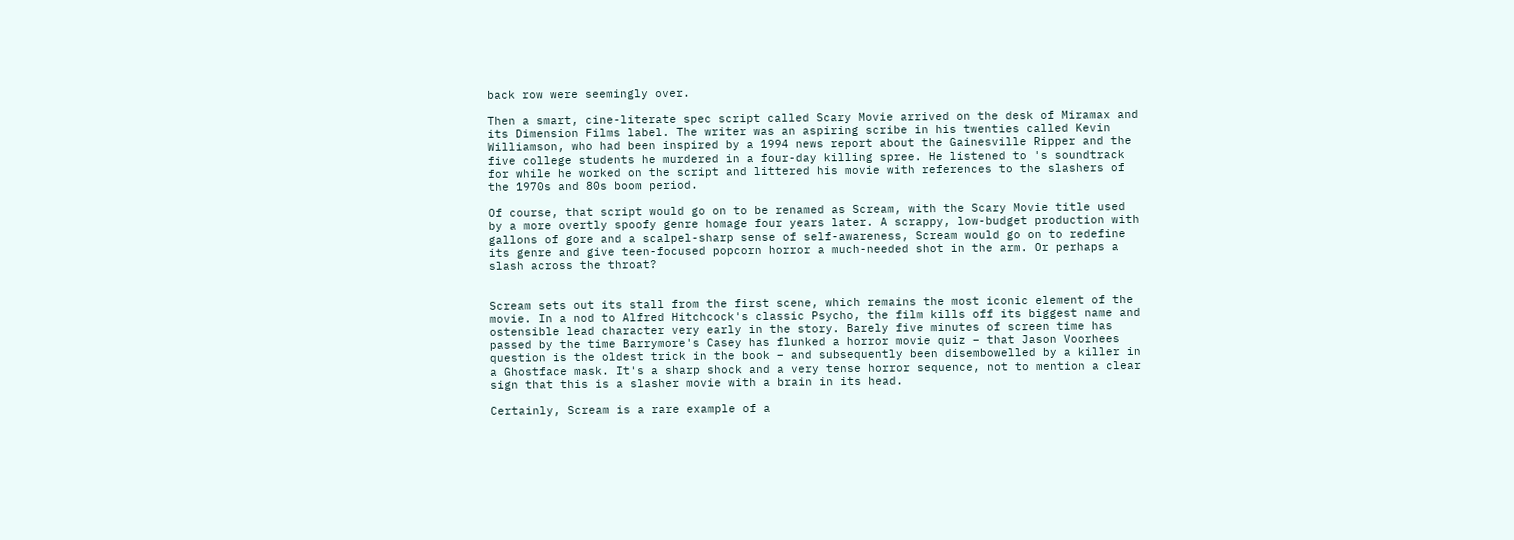back row were seemingly over.

Then a smart, cine-literate spec script called Scary Movie arrived on the desk of Miramax and its Dimension Films label. The writer was an aspiring scribe in his twenties called Kevin Williamson, who had been inspired by a 1994 news report about the Gainesville Ripper and the five college students he murdered in a four-day killing spree. He listened to 's soundtrack for while he worked on the script and littered his movie with references to the slashers of the 1970s and 80s boom period.

Of course, that script would go on to be renamed as Scream, with the Scary Movie title used by a more overtly spoofy genre homage four years later. A scrappy, low-budget production with gallons of gore and a scalpel-sharp sense of self-awareness, Scream would go on to redefine its genre and give teen-focused popcorn horror a much-needed shot in the arm. Or perhaps a slash across the throat?


Scream sets out its stall from the first scene, which remains the most iconic element of the movie. In a nod to Alfred Hitchcock's classic Psycho, the film kills off its biggest name and ostensible lead character very early in the story. Barely five minutes of screen time has passed by the time Barrymore's Casey has flunked a horror movie quiz – that Jason Voorhees question is the oldest trick in the book – and subsequently been disembowelled by a killer in a Ghostface mask. It's a sharp shock and a very tense horror sequence, not to mention a clear sign that this is a slasher movie with a brain in its head.

Certainly, Scream is a rare example of a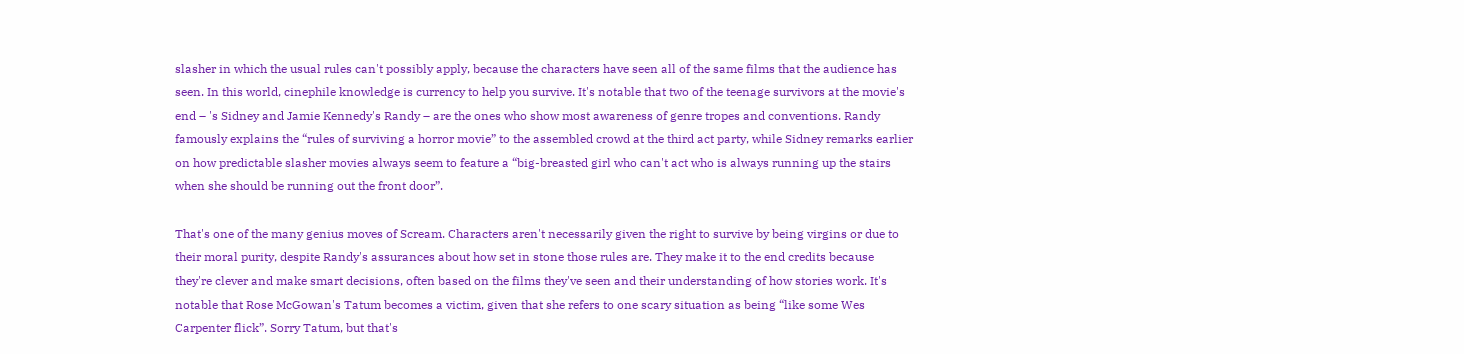slasher in which the usual rules can't possibly apply, because the characters have seen all of the same films that the audience has seen. In this world, cinephile knowledge is currency to help you survive. It's notable that two of the teenage survivors at the movie's end – 's Sidney and Jamie Kennedy's Randy – are the ones who show most awareness of genre tropes and conventions. Randy famously explains the “rules of surviving a horror movie” to the assembled crowd at the third act party, while Sidney remarks earlier on how predictable slasher movies always seem to feature a “big-breasted girl who can't act who is always running up the stairs when she should be running out the front door”.

That's one of the many genius moves of Scream. Characters aren't necessarily given the right to survive by being virgins or due to their moral purity, despite Randy's assurances about how set in stone those rules are. They make it to the end credits because they're clever and make smart decisions, often based on the films they've seen and their understanding of how stories work. It's notable that Rose McGowan's Tatum becomes a victim, given that she refers to one scary situation as being “like some Wes Carpenter flick”. Sorry Tatum, but that's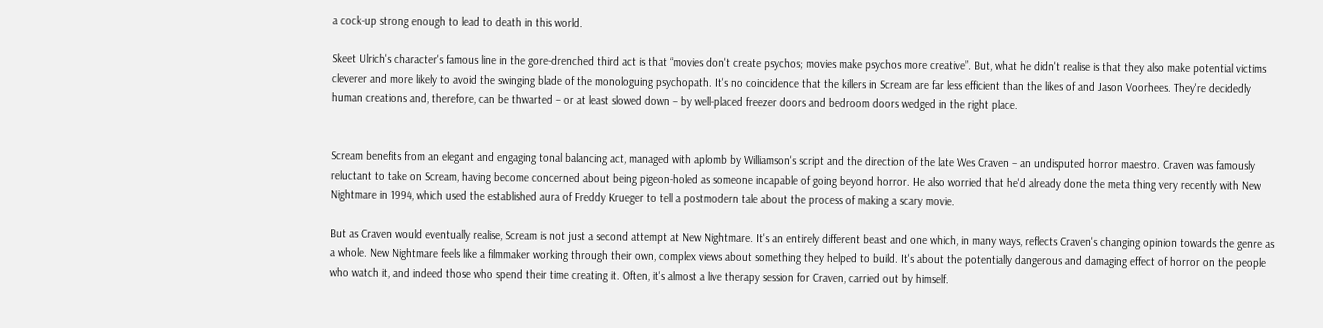a cock-up strong enough to lead to death in this world.

Skeet Ulrich's character's famous line in the gore-drenched third act is that “movies don't create psychos; movies make psychos more creative”. But, what he didn't realise is that they also make potential victims cleverer and more likely to avoid the swinging blade of the monologuing psychopath. It's no coincidence that the killers in Scream are far less efficient than the likes of and Jason Voorhees. They're decidedly human creations and, therefore, can be thwarted – or at least slowed down – by well-placed freezer doors and bedroom doors wedged in the right place.


Scream benefits from an elegant and engaging tonal balancing act, managed with aplomb by Williamson's script and the direction of the late Wes Craven – an undisputed horror maestro. Craven was famously reluctant to take on Scream, having become concerned about being pigeon-holed as someone incapable of going beyond horror. He also worried that he'd already done the meta thing very recently with New Nightmare in 1994, which used the established aura of Freddy Krueger to tell a postmodern tale about the process of making a scary movie.

But as Craven would eventually realise, Scream is not just a second attempt at New Nightmare. It's an entirely different beast and one which, in many ways, reflects Craven's changing opinion towards the genre as a whole. New Nightmare feels like a filmmaker working through their own, complex views about something they helped to build. It's about the potentially dangerous and damaging effect of horror on the people who watch it, and indeed those who spend their time creating it. Often, it's almost a live therapy session for Craven, carried out by himself.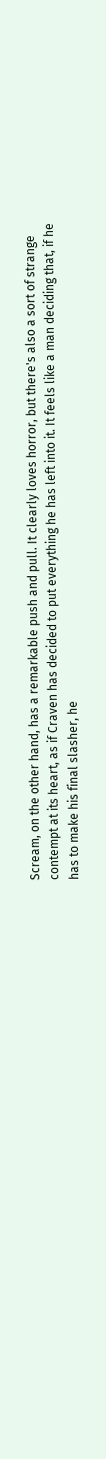Scream, on the other hand, has a remarkable push and pull. It clearly loves horror, but there's also a sort of strange contempt at its heart, as if Craven has decided to put everything he has left into it. It feels like a man deciding that, if he has to make his final slasher, he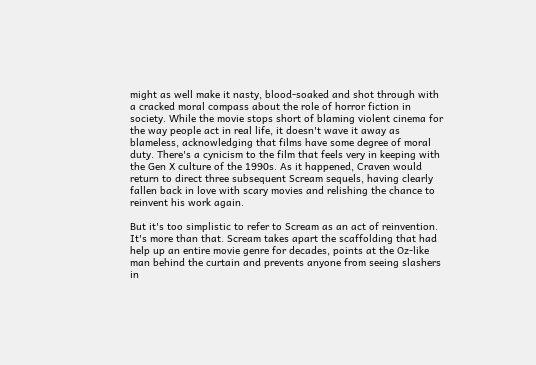might as well make it nasty, blood-soaked and shot through with a cracked moral compass about the role of horror fiction in society. While the movie stops short of blaming violent cinema for the way people act in real life, it doesn't wave it away as blameless, acknowledging that films have some degree of moral duty. There's a cynicism to the film that feels very in keeping with the Gen X culture of the 1990s. As it happened, Craven would return to direct three subsequent Scream sequels, having clearly fallen back in love with scary movies and relishing the chance to reinvent his work again.

But it's too simplistic to refer to Scream as an act of reinvention. It's more than that. Scream takes apart the scaffolding that had help up an entire movie genre for decades, points at the Oz-like man behind the curtain and prevents anyone from seeing slashers in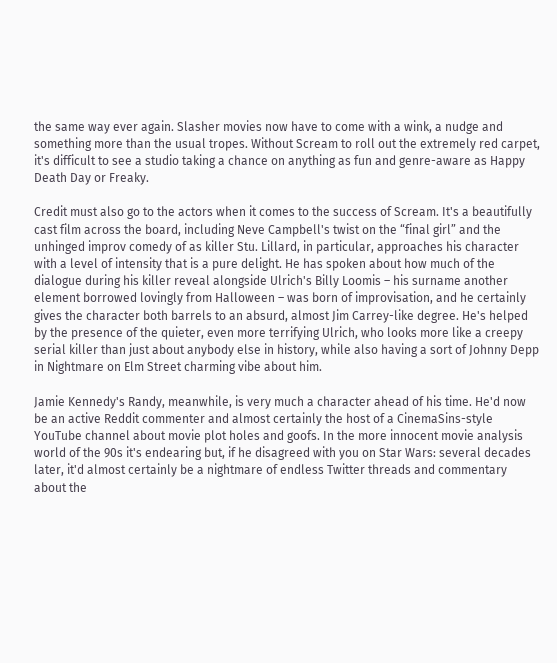the same way ever again. Slasher movies now have to come with a wink, a nudge and something more than the usual tropes. Without Scream to roll out the extremely red carpet, it's difficult to see a studio taking a chance on anything as fun and genre-aware as Happy Death Day or Freaky.

Credit must also go to the actors when it comes to the success of Scream. It's a beautifully cast film across the board, including Neve Campbell's twist on the “final girl” and the unhinged improv comedy of as killer Stu. Lillard, in particular, approaches his character with a level of intensity that is a pure delight. He has spoken about how much of the dialogue during his killer reveal alongside Ulrich's Billy Loomis – his surname another element borrowed lovingly from Halloween – was born of improvisation, and he certainly gives the character both barrels to an absurd, almost Jim Carrey-like degree. He's helped by the presence of the quieter, even more terrifying Ulrich, who looks more like a creepy serial killer than just about anybody else in history, while also having a sort of Johnny Depp in Nightmare on Elm Street charming vibe about him.

Jamie Kennedy's Randy, meanwhile, is very much a character ahead of his time. He'd now be an active Reddit commenter and almost certainly the host of a CinemaSins-style YouTube channel about movie plot holes and goofs. In the more innocent movie analysis world of the 90s it's endearing but, if he disagreed with you on Star Wars: several decades later, it'd almost certainly be a nightmare of endless Twitter threads and commentary about the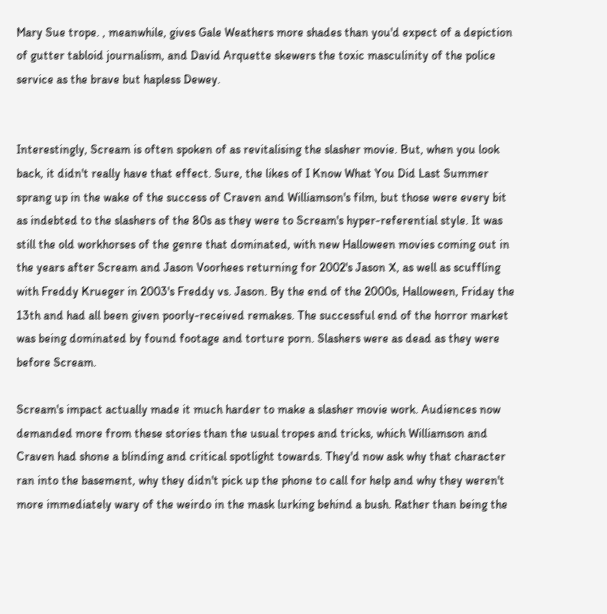Mary Sue trope. , meanwhile, gives Gale Weathers more shades than you'd expect of a depiction of gutter tabloid journalism, and David Arquette skewers the toxic masculinity of the police service as the brave but hapless Dewey.


Interestingly, Scream is often spoken of as revitalising the slasher movie. But, when you look back, it didn't really have that effect. Sure, the likes of I Know What You Did Last Summer sprang up in the wake of the success of Craven and Williamson's film, but those were every bit as indebted to the slashers of the 80s as they were to Scream's hyper-referential style. It was still the old workhorses of the genre that dominated, with new Halloween movies coming out in the years after Scream and Jason Voorhees returning for 2002's Jason X, as well as scuffling with Freddy Krueger in 2003's Freddy vs. Jason. By the end of the 2000s, Halloween, Friday the 13th and had all been given poorly-received remakes. The successful end of the horror market was being dominated by found footage and torture porn. Slashers were as dead as they were before Scream.

Scream's impact actually made it much harder to make a slasher movie work. Audiences now demanded more from these stories than the usual tropes and tricks, which Williamson and Craven had shone a blinding and critical spotlight towards. They'd now ask why that character ran into the basement, why they didn't pick up the phone to call for help and why they weren't more immediately wary of the weirdo in the mask lurking behind a bush. Rather than being the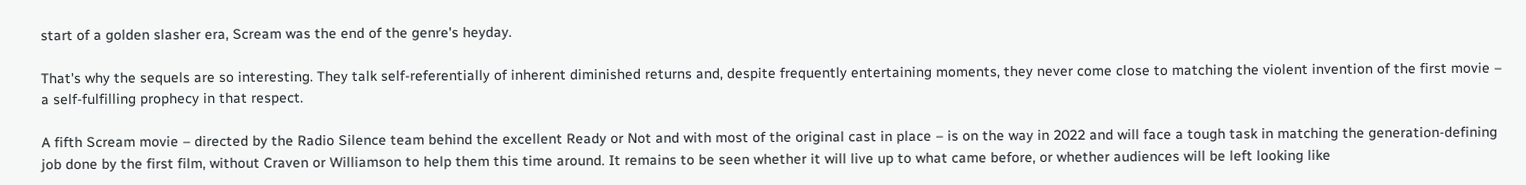start of a golden slasher era, Scream was the end of the genre's heyday.

That's why the sequels are so interesting. They talk self-referentially of inherent diminished returns and, despite frequently entertaining moments, they never come close to matching the violent invention of the first movie – a self-fulfilling prophecy in that respect.

A fifth Scream movie – directed by the Radio Silence team behind the excellent Ready or Not and with most of the original cast in place – is on the way in 2022 and will face a tough task in matching the generation-defining job done by the first film, without Craven or Williamson to help them this time around. It remains to be seen whether it will live up to what came before, or whether audiences will be left looking like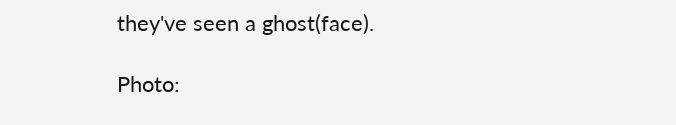they've seen a ghost(face).

Photo: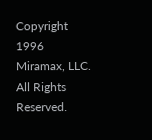Copyright 1996 Miramax, LLC. All Rights Reserved.